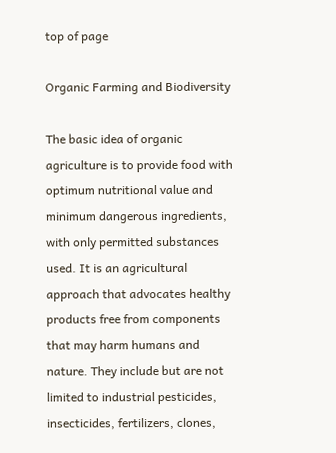top of page

Organic Farming and Biodiversity

The basic idea of organic agriculture is to provide food with optimum nutritional value and minimum dangerous ingredients, with only permitted substances used. It is an agricultural approach that advocates healthy products free from components that may harm humans and nature. They include but are not limited to industrial pesticides, insecticides, fertilizers, clones,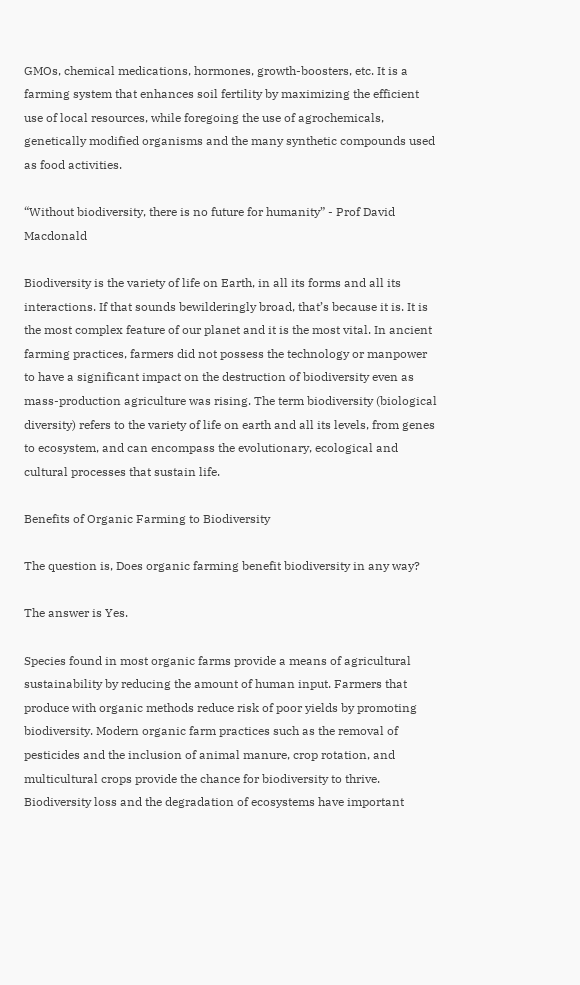GMOs, chemical medications, hormones, growth-boosters, etc. It is a farming system that enhances soil fertility by maximizing the efficient use of local resources, while foregoing the use of agrochemicals, genetically modified organisms and the many synthetic compounds used as food activities.

“Without biodiversity, there is no future for humanity” - Prof David Macdonald

Biodiversity is the variety of life on Earth, in all its forms and all its interactions. If that sounds bewilderingly broad, that’s because it is. It is the most complex feature of our planet and it is the most vital. In ancient farming practices, farmers did not possess the technology or manpower to have a significant impact on the destruction of biodiversity even as mass-production agriculture was rising. The term biodiversity (biological diversity) refers to the variety of life on earth and all its levels, from genes to ecosystem, and can encompass the evolutionary, ecological and cultural processes that sustain life.

Benefits of Organic Farming to Biodiversity

The question is, Does organic farming benefit biodiversity in any way?

The answer is Yes.

Species found in most organic farms provide a means of agricultural sustainability by reducing the amount of human input. Farmers that produce with organic methods reduce risk of poor yields by promoting biodiversity. Modern organic farm practices such as the removal of pesticides and the inclusion of animal manure, crop rotation, and multicultural crops provide the chance for biodiversity to thrive. Biodiversity loss and the degradation of ecosystems have important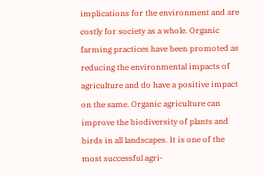implications for the environment and are costly for society as a whole. Organic farming practices have been promoted as reducing the environmental impacts of agriculture and do have a positive impact on the same. Organic agriculture can improve the biodiversity of plants and birds in all landscapes. It is one of the most successful agri-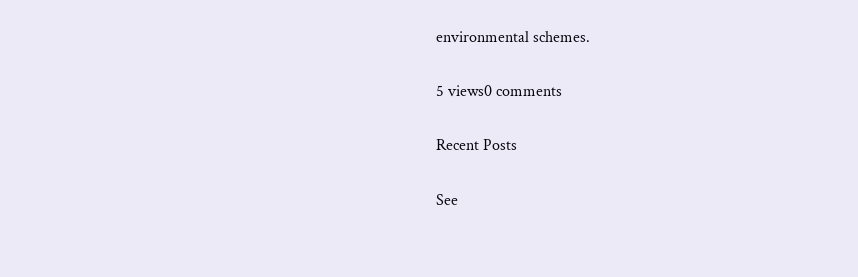environmental schemes.

5 views0 comments

Recent Posts

See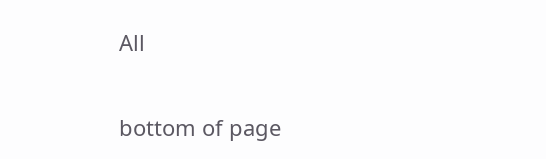All


bottom of page